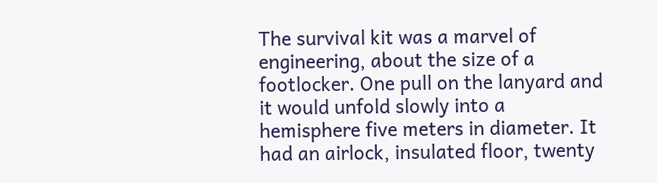The survival kit was a marvel of engineering, about the size of a footlocker. One pull on the lanyard and it would unfold slowly into a hemisphere five meters in diameter. It had an airlock, insulated floor, twenty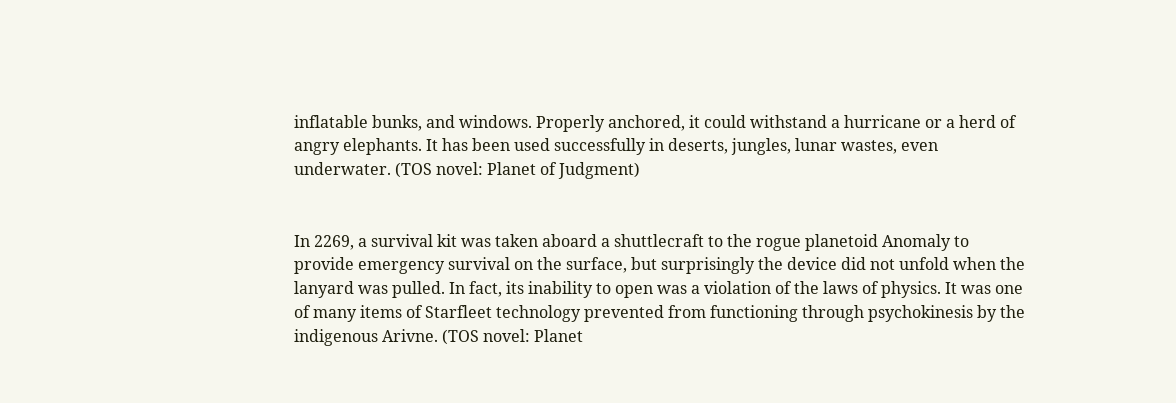inflatable bunks, and windows. Properly anchored, it could withstand a hurricane or a herd of angry elephants. It has been used successfully in deserts, jungles, lunar wastes, even underwater. (TOS novel: Planet of Judgment)


In 2269, a survival kit was taken aboard a shuttlecraft to the rogue planetoid Anomaly to provide emergency survival on the surface, but surprisingly the device did not unfold when the lanyard was pulled. In fact, its inability to open was a violation of the laws of physics. It was one of many items of Starfleet technology prevented from functioning through psychokinesis by the indigenous Arivne. (TOS novel: Planet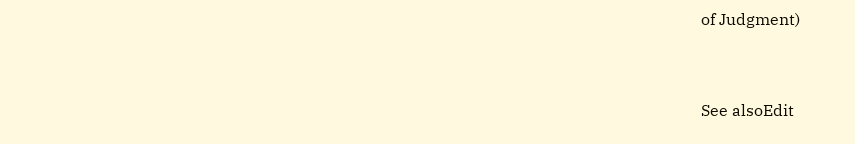of Judgment)


See alsoEdit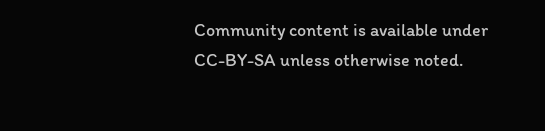Community content is available under CC-BY-SA unless otherwise noted.